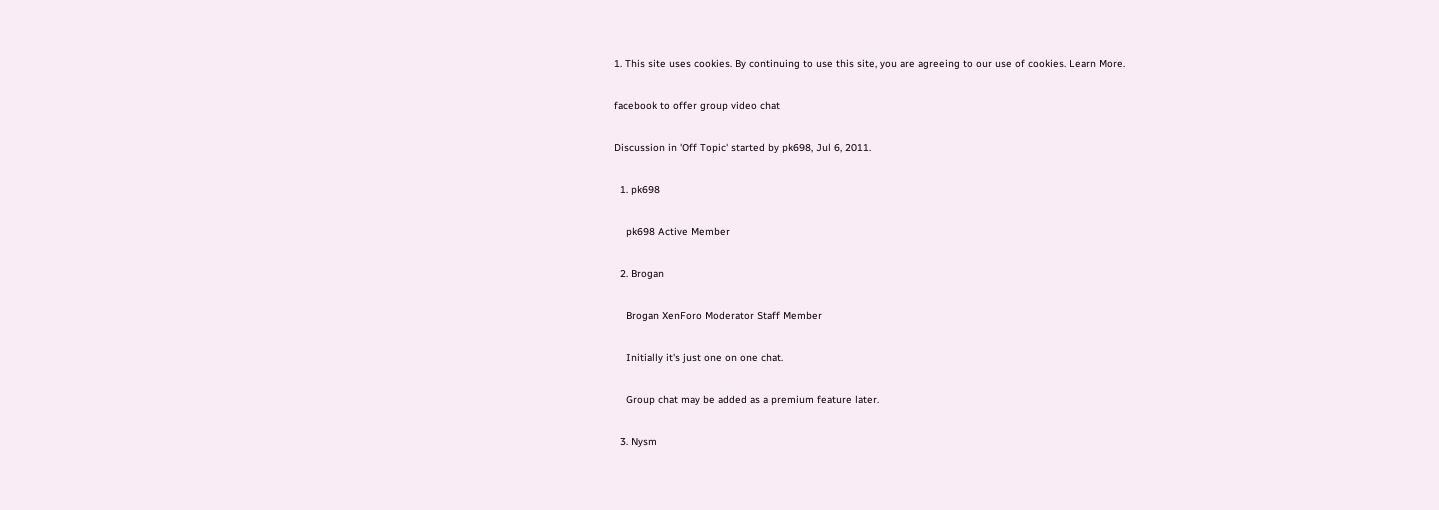1. This site uses cookies. By continuing to use this site, you are agreeing to our use of cookies. Learn More.

facebook to offer group video chat

Discussion in 'Off Topic' started by pk698, Jul 6, 2011.

  1. pk698

    pk698 Active Member

  2. Brogan

    Brogan XenForo Moderator Staff Member

    Initially it's just one on one chat.

    Group chat may be added as a premium feature later.

  3. Nysm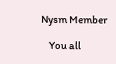Nysm Member

    You all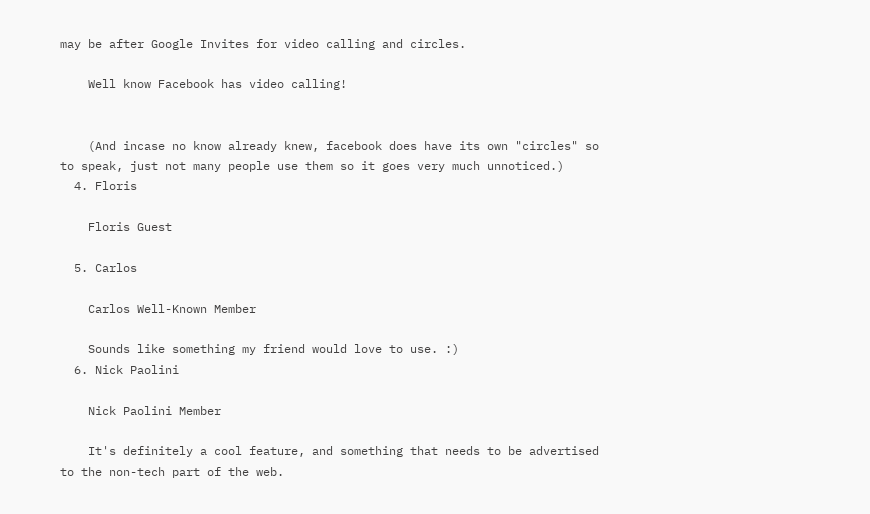may be after Google Invites for video calling and circles.

    Well know Facebook has video calling!


    (And incase no know already knew, facebook does have its own "circles" so to speak, just not many people use them so it goes very much unnoticed.)
  4. Floris

    Floris Guest

  5. Carlos

    Carlos Well-Known Member

    Sounds like something my friend would love to use. :)
  6. Nick Paolini

    Nick Paolini Member

    It's definitely a cool feature, and something that needs to be advertised to the non-tech part of the web.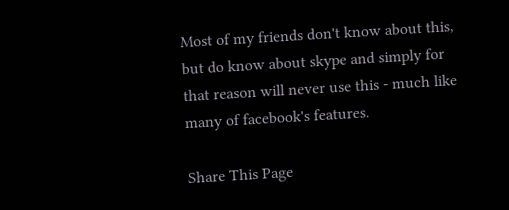Most of my friends don't know about this, but do know about skype and simply for that reason will never use this - much like many of facebook's features.

Share This Page